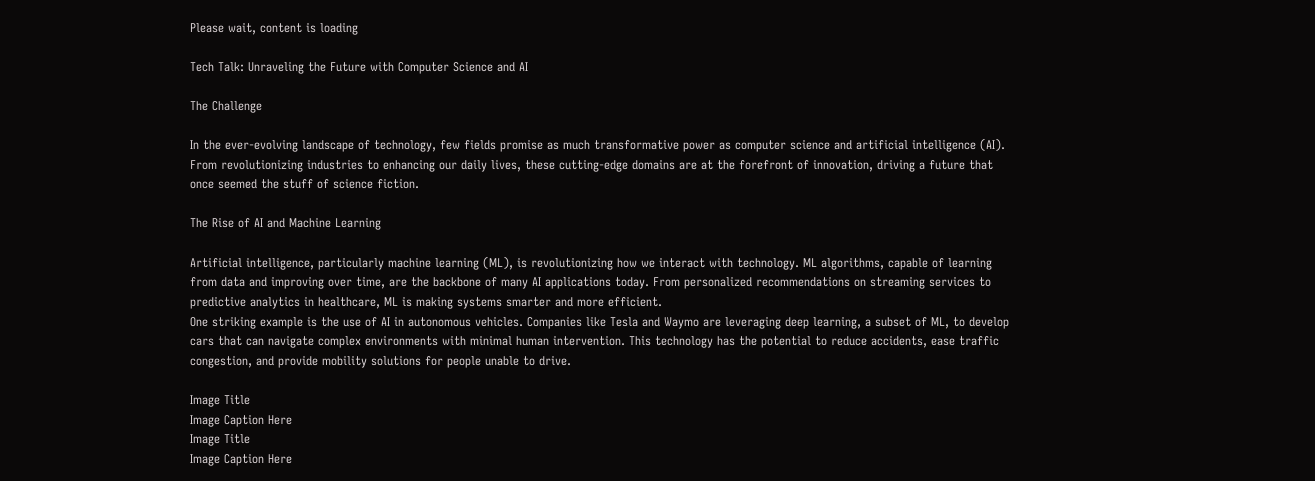Please wait, content is loading

Tech Talk: Unraveling the Future with Computer Science and AI

The Challenge

In the ever-evolving landscape of technology, few fields promise as much transformative power as computer science and artificial intelligence (AI). From revolutionizing industries to enhancing our daily lives, these cutting-edge domains are at the forefront of innovation, driving a future that once seemed the stuff of science fiction.

The Rise of AI and Machine Learning

Artificial intelligence, particularly machine learning (ML), is revolutionizing how we interact with technology. ML algorithms, capable of learning from data and improving over time, are the backbone of many AI applications today. From personalized recommendations on streaming services to predictive analytics in healthcare, ML is making systems smarter and more efficient.
One striking example is the use of AI in autonomous vehicles. Companies like Tesla and Waymo are leveraging deep learning, a subset of ML, to develop cars that can navigate complex environments with minimal human intervention. This technology has the potential to reduce accidents, ease traffic congestion, and provide mobility solutions for people unable to drive.

Image Title
Image Caption Here
Image Title
Image Caption Here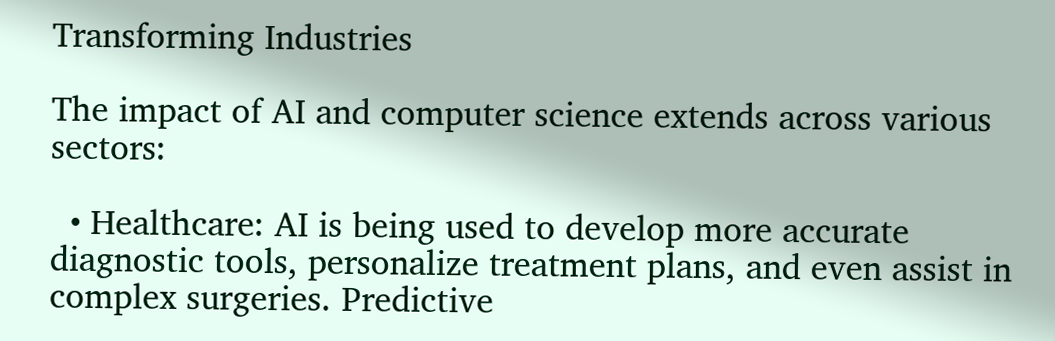Transforming Industries

The impact of AI and computer science extends across various sectors:

  • Healthcare: AI is being used to develop more accurate diagnostic tools, personalize treatment plans, and even assist in complex surgeries. Predictive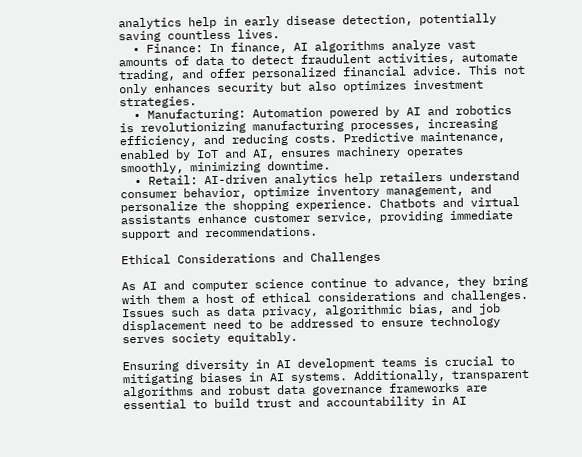analytics help in early disease detection, potentially saving countless lives.
  • Finance: In finance, AI algorithms analyze vast amounts of data to detect fraudulent activities, automate trading, and offer personalized financial advice. This not only enhances security but also optimizes investment strategies.
  • Manufacturing: Automation powered by AI and robotics is revolutionizing manufacturing processes, increasing efficiency, and reducing costs. Predictive maintenance, enabled by IoT and AI, ensures machinery operates smoothly, minimizing downtime.
  • Retail: AI-driven analytics help retailers understand consumer behavior, optimize inventory management, and personalize the shopping experience. Chatbots and virtual assistants enhance customer service, providing immediate support and recommendations.

Ethical Considerations and Challenges

As AI and computer science continue to advance, they bring with them a host of ethical considerations and challenges. Issues such as data privacy, algorithmic bias, and job displacement need to be addressed to ensure technology serves society equitably.

Ensuring diversity in AI development teams is crucial to mitigating biases in AI systems. Additionally, transparent algorithms and robust data governance frameworks are essential to build trust and accountability in AI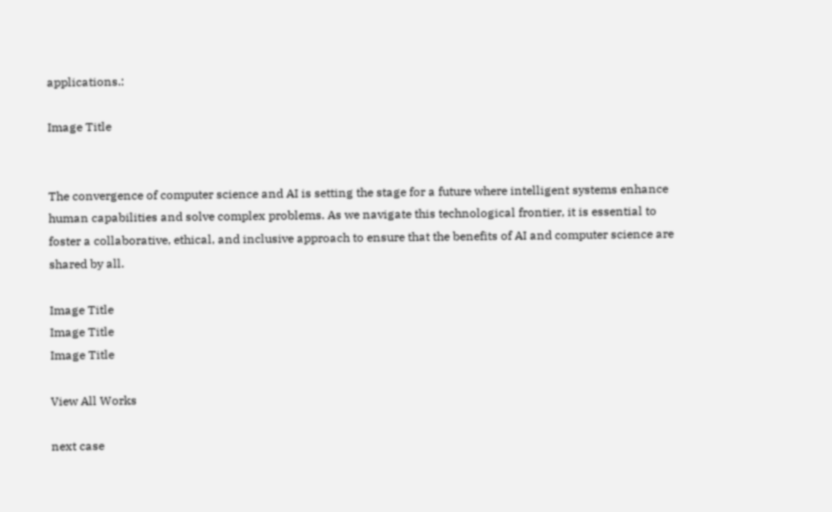applications.:

Image Title


The convergence of computer science and AI is setting the stage for a future where intelligent systems enhance human capabilities and solve complex problems. As we navigate this technological frontier, it is essential to foster a collaborative, ethical, and inclusive approach to ensure that the benefits of AI and computer science are shared by all.

Image Title
Image Title
Image Title

View All Works

next case